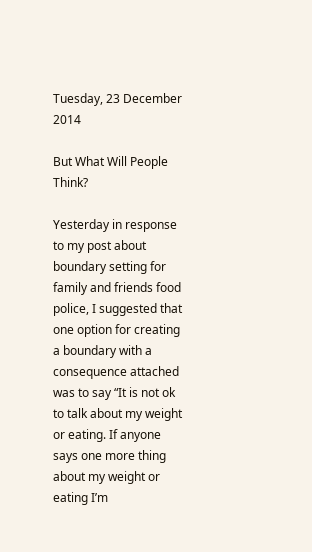Tuesday, 23 December 2014

But What Will People Think?

Yesterday in response to my post about boundary setting for family and friends food police, I suggested that one option for creating a boundary with a consequence attached was to say “It is not ok to talk about my weight or eating. If anyone says one more thing about my weight or eating I’m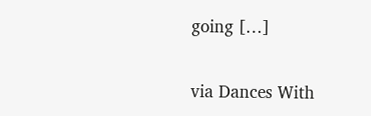going […]

via Dances With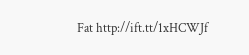Fat http://ift.tt/1xHCWJf